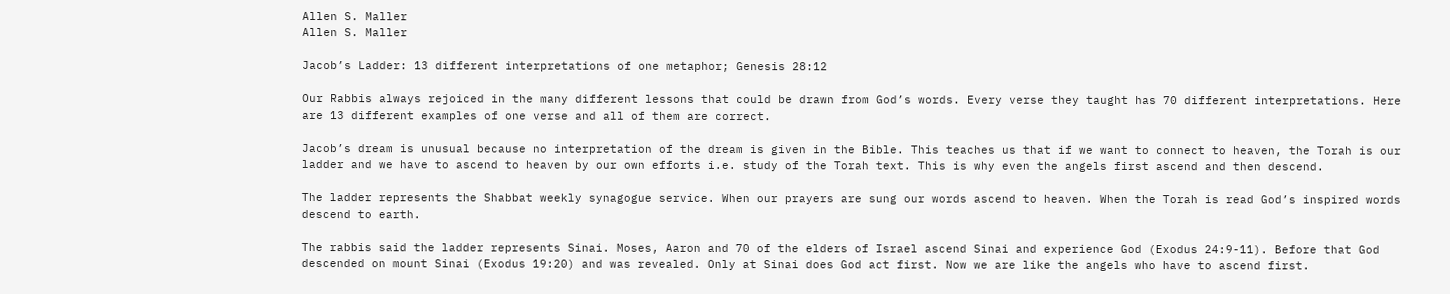Allen S. Maller
Allen S. Maller

Jacob’s Ladder: 13 different interpretations of one metaphor; Genesis 28:12

Our Rabbis always rejoiced in the many different lessons that could be drawn from God’s words. Every verse they taught has 70 different interpretations. Here are 13 different examples of one verse and all of them are correct.

Jacob’s dream is unusual because no interpretation of the dream is given in the Bible. This teaches us that if we want to connect to heaven, the Torah is our ladder and we have to ascend to heaven by our own efforts i.e. study of the Torah text. This is why even the angels first ascend and then descend.

The ladder represents the Shabbat weekly synagogue service. When our prayers are sung our words ascend to heaven. When the Torah is read God’s inspired words descend to earth.

The rabbis said the ladder represents Sinai. Moses, Aaron and 70 of the elders of Israel ascend Sinai and experience God (Exodus 24:9-11). Before that God descended on mount Sinai (Exodus 19:20) and was revealed. Only at Sinai does God act first. Now we are like the angels who have to ascend first.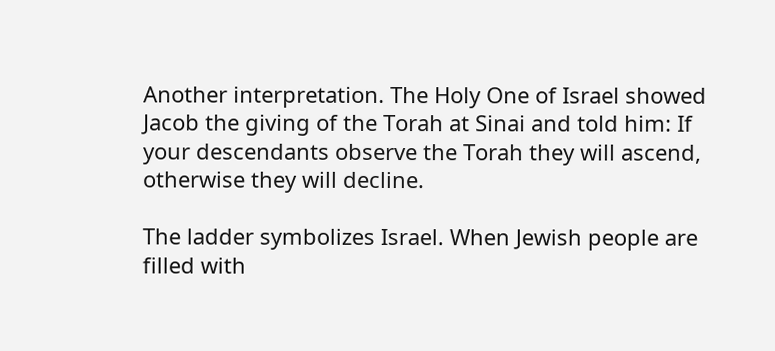Another interpretation. The Holy One of Israel showed Jacob the giving of the Torah at Sinai and told him: If your descendants observe the Torah they will ascend, otherwise they will decline.

The ladder symbolizes Israel. When Jewish people are filled with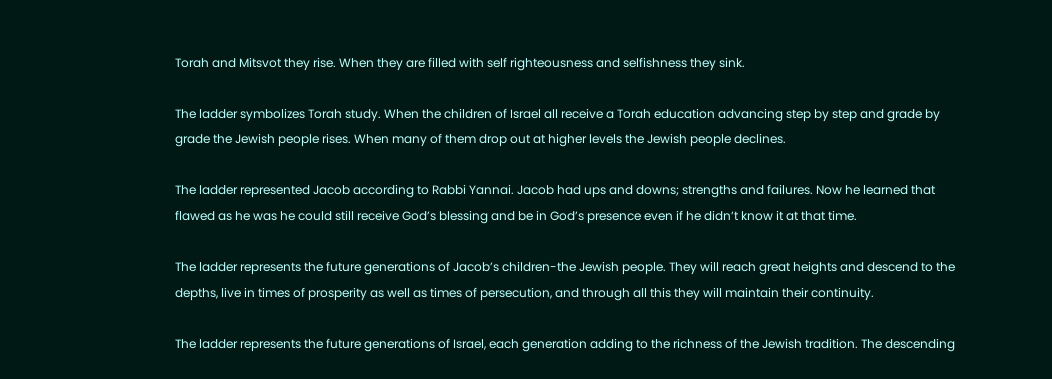Torah and Mitsvot they rise. When they are filled with self righteousness and selfishness they sink.

The ladder symbolizes Torah study. When the children of Israel all receive a Torah education advancing step by step and grade by grade the Jewish people rises. When many of them drop out at higher levels the Jewish people declines.

The ladder represented Jacob according to Rabbi Yannai. Jacob had ups and downs; strengths and failures. Now he learned that flawed as he was he could still receive God’s blessing and be in God’s presence even if he didn’t know it at that time.

The ladder represents the future generations of Jacob’s children-the Jewish people. They will reach great heights and descend to the depths, live in times of prosperity as well as times of persecution, and through all this they will maintain their continuity.

The ladder represents the future generations of Israel, each generation adding to the richness of the Jewish tradition. The descending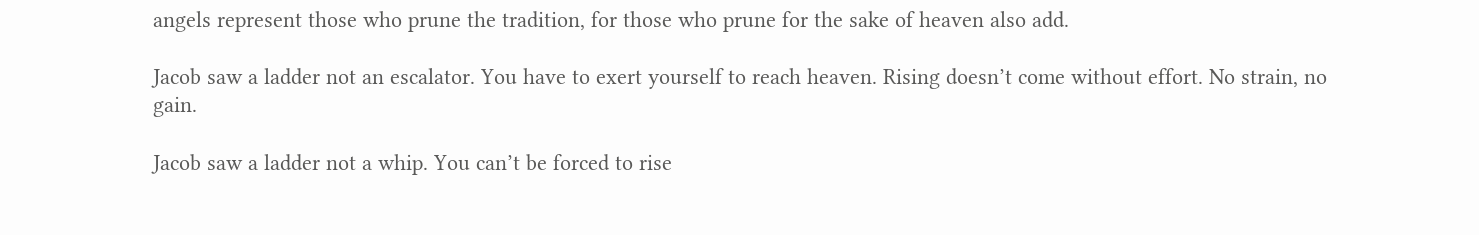angels represent those who prune the tradition, for those who prune for the sake of heaven also add.

Jacob saw a ladder not an escalator. You have to exert yourself to reach heaven. Rising doesn’t come without effort. No strain, no gain.

Jacob saw a ladder not a whip. You can’t be forced to rise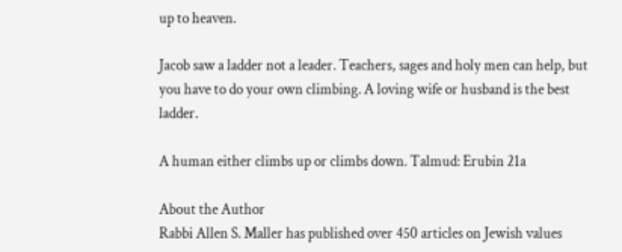up to heaven.

Jacob saw a ladder not a leader. Teachers, sages and holy men can help, but you have to do your own climbing. A loving wife or husband is the best ladder.

A human either climbs up or climbs down. Talmud: Erubin 21a

About the Author
Rabbi Allen S. Maller has published over 450 articles on Jewish values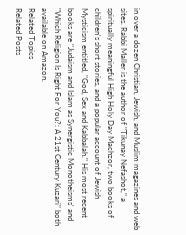in over a dozen Christian, Jewish, and Muslim magazines and web sites. Rabbi Maller is the author of "Tikunay Nefashot," a spiritually meaningful High Holy Day Machzor, two books of children's short stories, and a popular account of Jewish Mysticism entitled, "God, Sex and Kabbalah." His most recent books are "Judaism and Islam as Synergistic Monotheisms' and "Which Religion Is Right For You?: A 21st Century Kuzari" both available on Amazon.
Related Topics
Related Posts